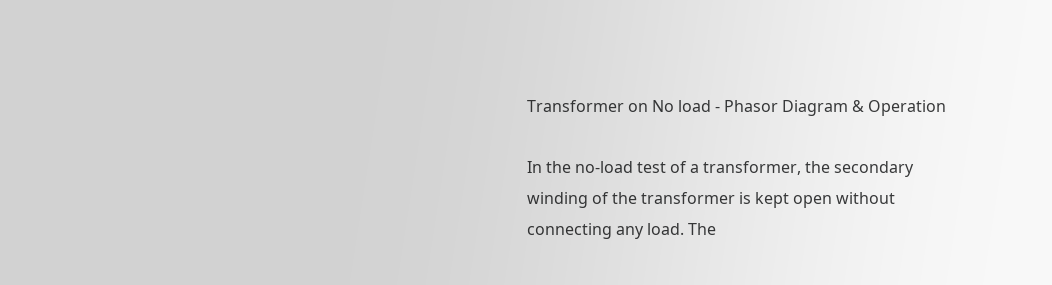Transformer on No load - Phasor Diagram & Operation

In the no-load test of a transformer, the secondary winding of the transformer is kept open without connecting any load. The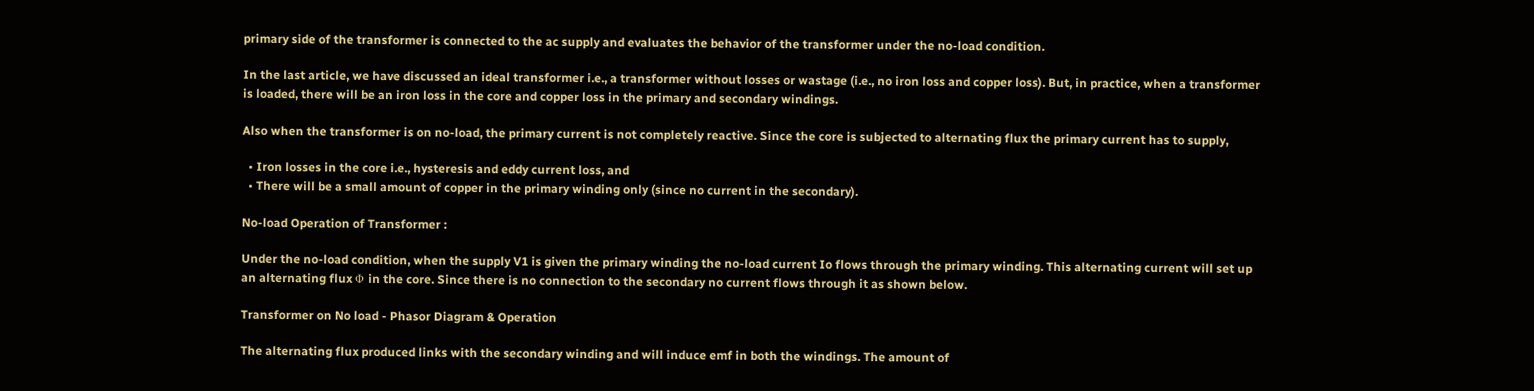primary side of the transformer is connected to the ac supply and evaluates the behavior of the transformer under the no-load condition.

In the last article, we have discussed an ideal transformer i.e., a transformer without losses or wastage (i.e., no iron loss and copper loss). But, in practice, when a transformer is loaded, there will be an iron loss in the core and copper loss in the primary and secondary windings.

Also when the transformer is on no-load, the primary current is not completely reactive. Since the core is subjected to alternating flux the primary current has to supply,

  • Iron losses in the core i.e., hysteresis and eddy current loss, and
  • There will be a small amount of copper in the primary winding only (since no current in the secondary).

No-load Operation of Transformer :

Under the no-load condition, when the supply V1 is given the primary winding the no-load current Io flows through the primary winding. This alternating current will set up an alternating flux Φ in the core. Since there is no connection to the secondary no current flows through it as shown below.

Transformer on No load - Phasor Diagram & Operation

The alternating flux produced links with the secondary winding and will induce emf in both the windings. The amount of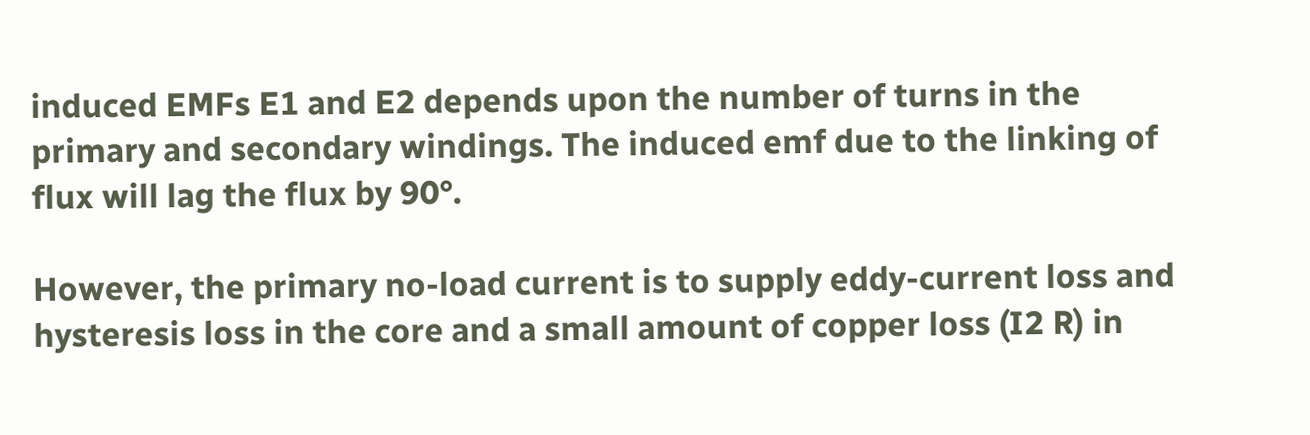induced EMFs E1 and E2 depends upon the number of turns in the primary and secondary windings. The induced emf due to the linking of flux will lag the flux by 90°.

However, the primary no-load current is to supply eddy-current loss and hysteresis loss in the core and a small amount of copper loss (I2 R) in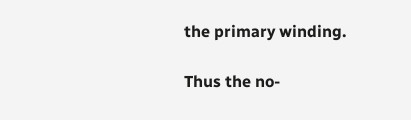the primary winding.

Thus the no-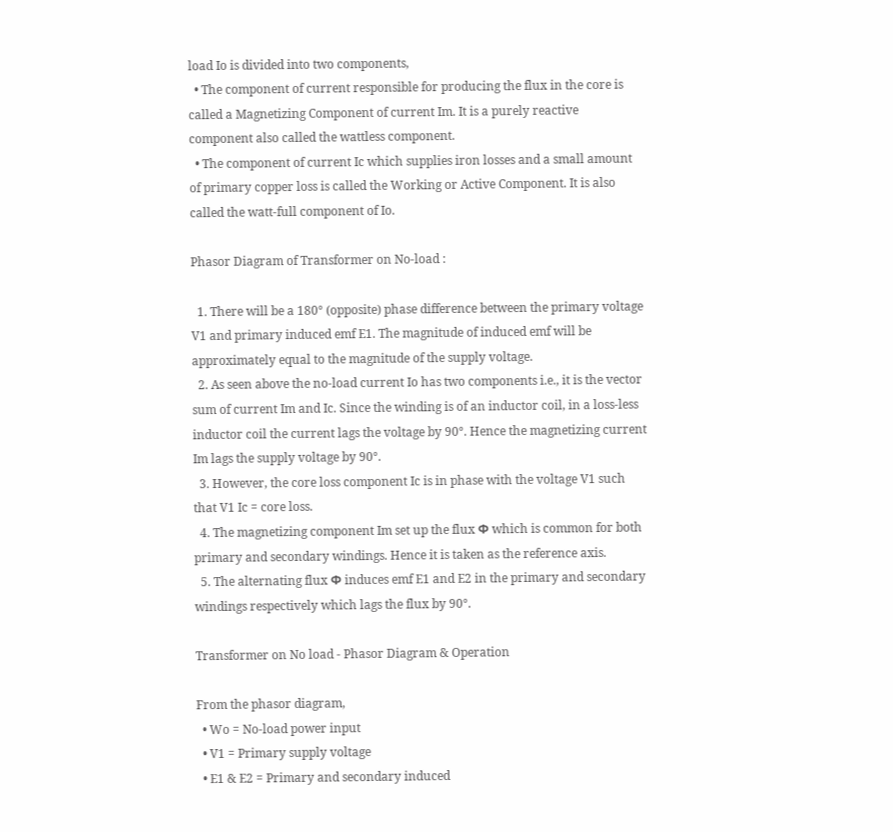load Io is divided into two components,
  • The component of current responsible for producing the flux in the core is called a Magnetizing Component of current Im. It is a purely reactive component also called the wattless component.
  • The component of current Ic which supplies iron losses and a small amount of primary copper loss is called the Working or Active Component. It is also called the watt-full component of Io.

Phasor Diagram of Transformer on No-load :

  1. There will be a 180° (opposite) phase difference between the primary voltage V1 and primary induced emf E1. The magnitude of induced emf will be approximately equal to the magnitude of the supply voltage.
  2. As seen above the no-load current Io has two components i.e., it is the vector sum of current Im and Ic. Since the winding is of an inductor coil, in a loss-less inductor coil the current lags the voltage by 90°. Hence the magnetizing current Im lags the supply voltage by 90°.
  3. However, the core loss component Ic is in phase with the voltage V1 such that V1 Ic = core loss.
  4. The magnetizing component Im set up the flux Φ which is common for both primary and secondary windings. Hence it is taken as the reference axis.
  5. The alternating flux Φ induces emf E1 and E2 in the primary and secondary windings respectively which lags the flux by 90°.

Transformer on No load - Phasor Diagram & Operation

From the phasor diagram,
  • Wo = No-load power input
  • V1 = Primary supply voltage
  • E1 & E2 = Primary and secondary induced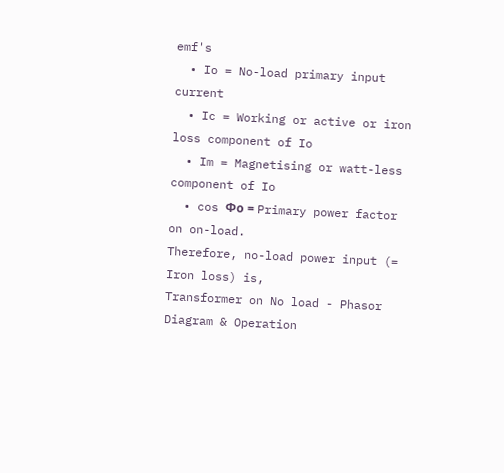emf's
  • Io = No-load primary input current
  • Ic = Working or active or iron loss component of Io
  • Im = Magnetising or watt-less component of Io
  • cos Φo = Primary power factor on on-load.
Therefore, no-load power input (= Iron loss) is,
Transformer on No load - Phasor Diagram & Operation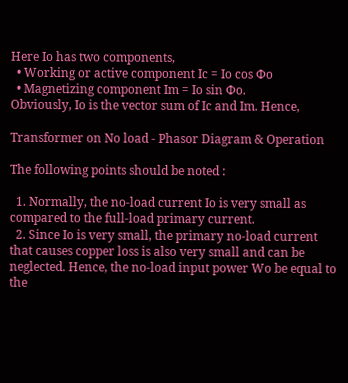Here Io has two components,
  • Working or active component Ic = Io cos Φo
  • Magnetizing component Im = Io sin Φo.
Obviously, Io is the vector sum of Ic and Im. Hence,

Transformer on No load - Phasor Diagram & Operation

The following points should be noted :

  1. Normally, the no-load current Io is very small as compared to the full-load primary current.
  2. Since Io is very small, the primary no-load current that causes copper loss is also very small and can be neglected. Hence, the no-load input power Wo be equal to the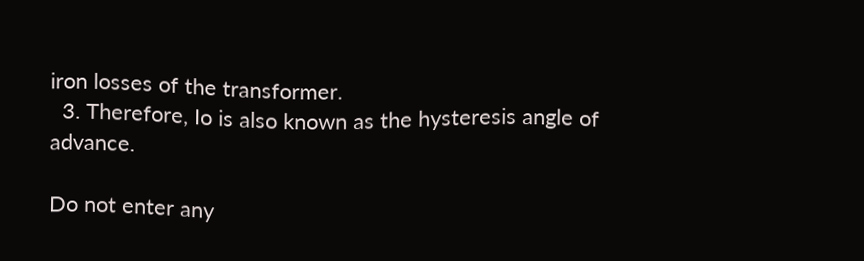iron losses of the transformer.
  3. Therefore, Io is also known as the hysteresis angle of advance.

Do not enter any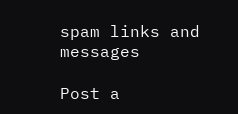spam links and messages

Post a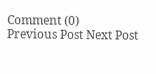Comment (0)
Previous Post Next Post